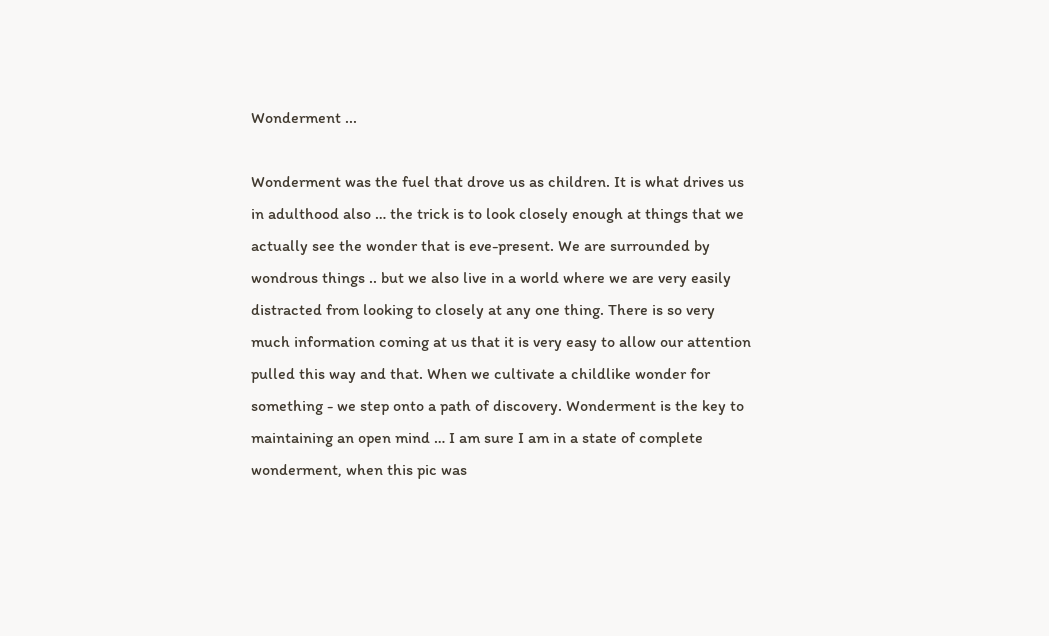Wonderment ...

Wonderment was the fuel that drove us as children. It is what drives us in adulthood also … the trick is to look closely enough at things that we actually see the wonder that is eve-present. We are surrounded by wondrous things .. but we also live in a world where we are very easily distracted from looking to closely at any one thing. There is so very much information coming at us that it is very easy to allow our attention pulled this way and that. When we cultivate a childlike wonder for something - we step onto a path of discovery. Wonderment is the key to maintaining an open mind … I am sure I am in a state of complete wonderment, when this pic was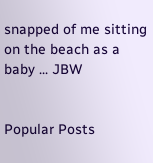snapped of me sitting on the beach as a baby ... JBW


Popular Posts